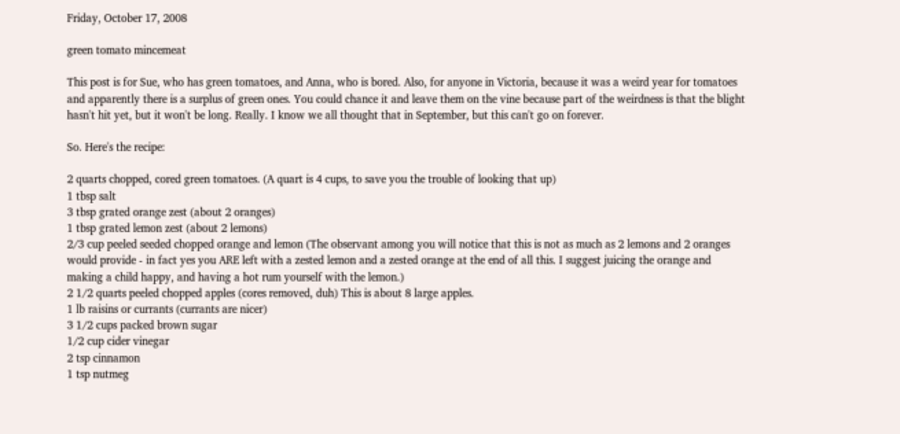Friday, October 17, 2008

green tomato mincemeat

This post is for Sue, who has green tomatoes, and Anna, who is bored. Also, for anyone in Victoria, because it was a weird year for tomatoes and apparently there is a surplus of green ones. You could chance it and leave them on the vine because part of the weirdness is that the blight hasn't hit yet, but it won't be long. Really. I know we all thought that in September, but this can't go on forever.

So. Here's the recipe:

2 quarts chopped, cored green tomatoes. (A quart is 4 cups, to save you the trouble of looking that up)
1 tbsp salt
3 tbsp grated orange zest (about 2 oranges)
1 tbsp grated lemon zest (about 2 lemons)
2/3 cup peeled seeded chopped orange and lemon (The observant among you will notice that this is not as much as 2 lemons and 2 oranges would provide - in fact yes you ARE left with a zested lemon and a zested orange at the end of all this. I suggest juicing the orange and making a child happy, and having a hot rum yourself with the lemon.)
2 1/2 quarts peeled chopped apples (cores removed, duh) This is about 8 large apples.
1 lb raisins or currants (currants are nicer)
3 1/2 cups packed brown sugar
1/2 cup cider vinegar
2 tsp cinnamon
1 tsp nutmeg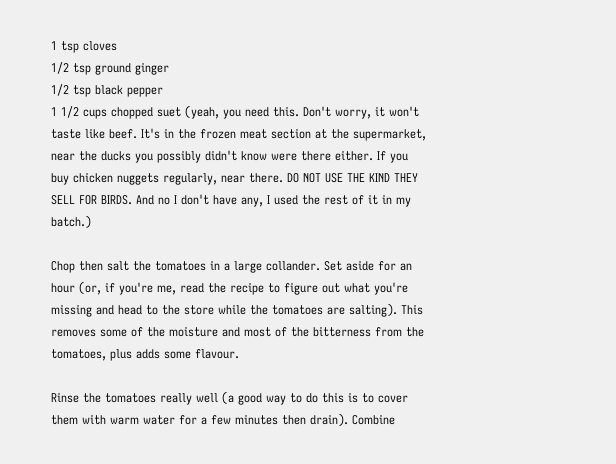1 tsp cloves
1/2 tsp ground ginger
1/2 tsp black pepper
1 1/2 cups chopped suet (yeah, you need this. Don't worry, it won't taste like beef. It's in the frozen meat section at the supermarket, near the ducks you possibly didn't know were there either. If you buy chicken nuggets regularly, near there. DO NOT USE THE KIND THEY SELL FOR BIRDS. And no I don't have any, I used the rest of it in my batch.)

Chop then salt the tomatoes in a large collander. Set aside for an hour (or, if you're me, read the recipe to figure out what you're missing and head to the store while the tomatoes are salting). This removes some of the moisture and most of the bitterness from the tomatoes, plus adds some flavour.

Rinse the tomatoes really well (a good way to do this is to cover them with warm water for a few minutes then drain). Combine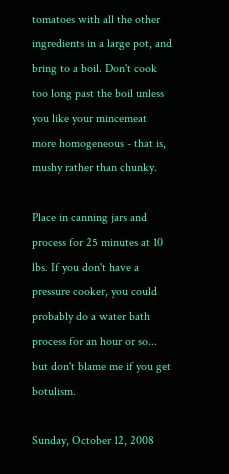tomatoes with all the other ingredients in a large pot, and bring to a boil. Don't cook too long past the boil unless you like your mincemeat more homogeneous - that is, mushy rather than chunky.

Place in canning jars and process for 25 minutes at 10 lbs. If you don't have a pressure cooker, you could probably do a water bath process for an hour or so... but don't blame me if you get botulism.

Sunday, October 12, 2008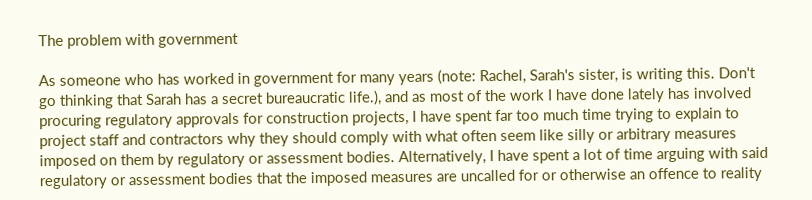The problem with government

As someone who has worked in government for many years (note: Rachel, Sarah's sister, is writing this. Don't go thinking that Sarah has a secret bureaucratic life.), and as most of the work I have done lately has involved procuring regulatory approvals for construction projects, I have spent far too much time trying to explain to project staff and contractors why they should comply with what often seem like silly or arbitrary measures imposed on them by regulatory or assessment bodies. Alternatively, I have spent a lot of time arguing with said regulatory or assessment bodies that the imposed measures are uncalled for or otherwise an offence to reality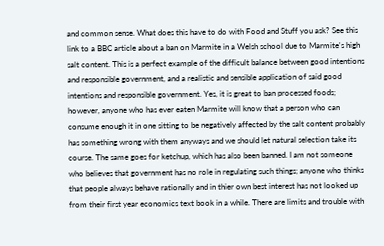and common sense. What does this have to do with Food and Stuff you ask? See this link to a BBC article about a ban on Marmite in a Welsh school due to Marmite's high salt content. This is a perfect example of the difficult balance between good intentions and responsible government, and a realistic and sensible application of said good intentions and responsible government. Yes, it is great to ban processed foods; however, anyone who has ever eaten Marmite will know that a person who can consume enough it in one sitting to be negatively affected by the salt content probably has something wrong with them anyways and we should let natural selection take its course. The same goes for ketchup, which has also been banned. I am not someone who believes that government has no role in regulating such things; anyone who thinks that people always behave rationally and in thier own best interest has not looked up from their first year economics text book in a while. There are limits and trouble with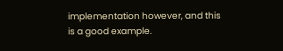implementation however, and this is a good example.